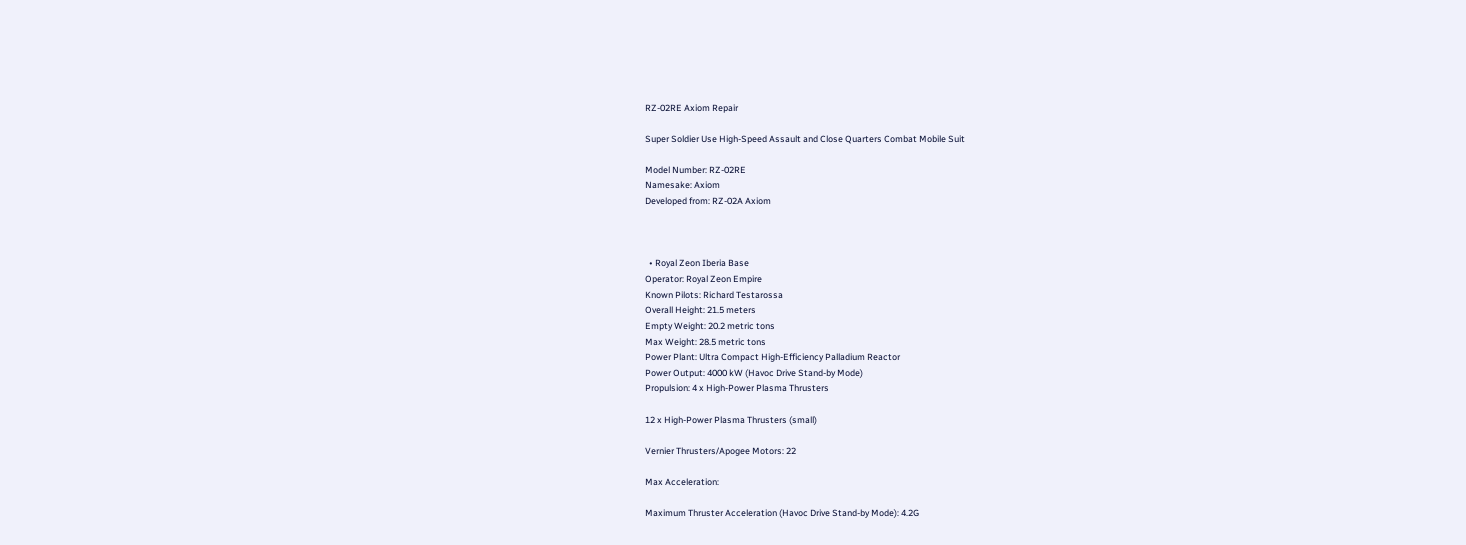RZ-02RE Axiom Repair

Super Soldier Use High-Speed Assault and Close Quarters Combat Mobile Suit

Model Number: RZ-02RE
Namesake: Axiom
Developed from: RZ-02A Axiom



  • Royal Zeon Iberia Base
Operator: Royal Zeon Empire
Known Pilots: Richard Testarossa
Overall Height: 21.5 meters
Empty Weight: 20.2 metric tons
Max Weight: 28.5 metric tons
Power Plant: Ultra Compact High-Efficiency Palladium Reactor
Power Output: 4000 kW (Havoc Drive Stand-by Mode)
Propulsion: 4 x High-Power Plasma Thrusters

12 x High-Power Plasma Thrusters (small)

Vernier Thrusters/Apogee Motors: 22

Max Acceleration:

Maximum Thruster Acceleration (Havoc Drive Stand-by Mode): 4.2G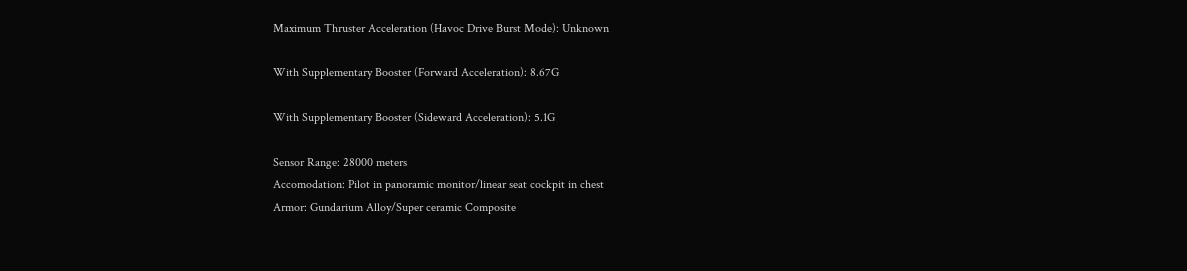Maximum Thruster Acceleration (Havoc Drive Burst Mode): Unknown

With Supplementary Booster (Forward Acceleration): 8.67G

With Supplementary Booster (Sideward Acceleration): 5.1G

Sensor Range: 28000 meters
Accomodation: Pilot in panoramic monitor/linear seat cockpit in chest
Armor: Gundarium Alloy/Super ceramic Composite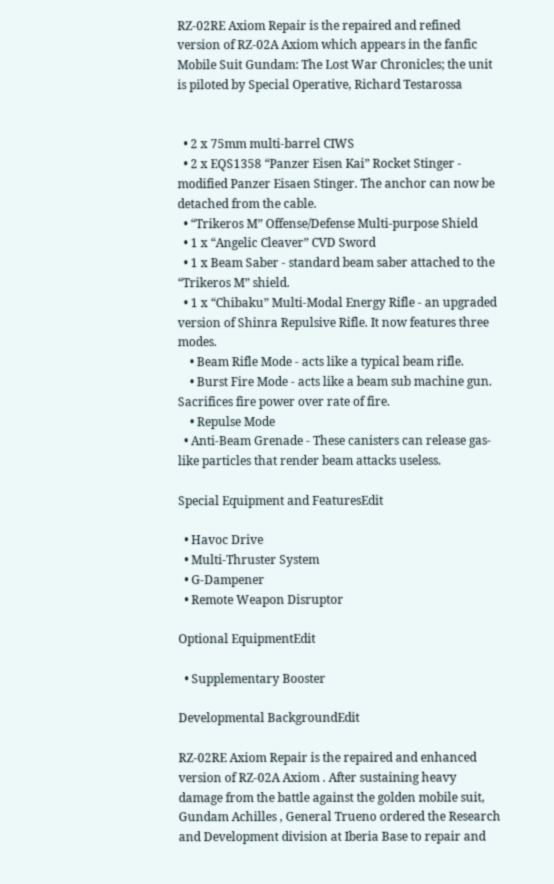RZ-02RE Axiom Repair is the repaired and refined version of RZ-02A Axiom which appears in the fanfic Mobile Suit Gundam: The Lost War Chronicles; the unit is piloted by Special Operative, Richard Testarossa


  • 2 x 75mm multi-barrel CIWS
  • 2 x EQS1358 “Panzer Eisen Kai” Rocket Stinger - modified Panzer Eisaen Stinger. The anchor can now be detached from the cable.
  • “Trikeros M” Offense/Defense Multi-purpose Shield
  • 1 x “Angelic Cleaver” CVD Sword
  • 1 x Beam Saber - standard beam saber attached to the “Trikeros M” shield.
  • 1 x “Chibaku” Multi-Modal Energy Rifle - an upgraded version of Shinra Repulsive Rifle. It now features three modes.
    • Beam Rifle Mode - acts like a typical beam rifle.
    • Burst Fire Mode - acts like a beam sub machine gun. Sacrifices fire power over rate of fire.
    • Repulse Mode
  • Anti-Beam Grenade - These canisters can release gas-like particles that render beam attacks useless.

Special Equipment and FeaturesEdit

  • Havoc Drive
  • Multi-Thruster System
  • G-Dampener
  • Remote Weapon Disruptor

Optional EquipmentEdit

  • Supplementary Booster

Developmental BackgroundEdit

RZ-02RE Axiom Repair is the repaired and enhanced version of RZ-02A Axiom . After sustaining heavy damage from the battle against the golden mobile suit, Gundam Achilles , General Trueno ordered the Research and Development division at Iberia Base to repair and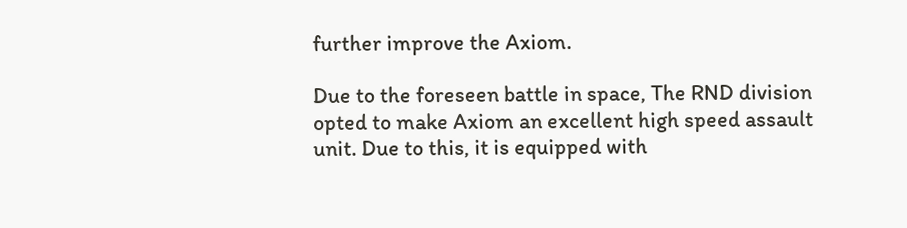further improve the Axiom.

Due to the foreseen battle in space, The RND division opted to make Axiom an excellent high speed assault unit. Due to this, it is equipped with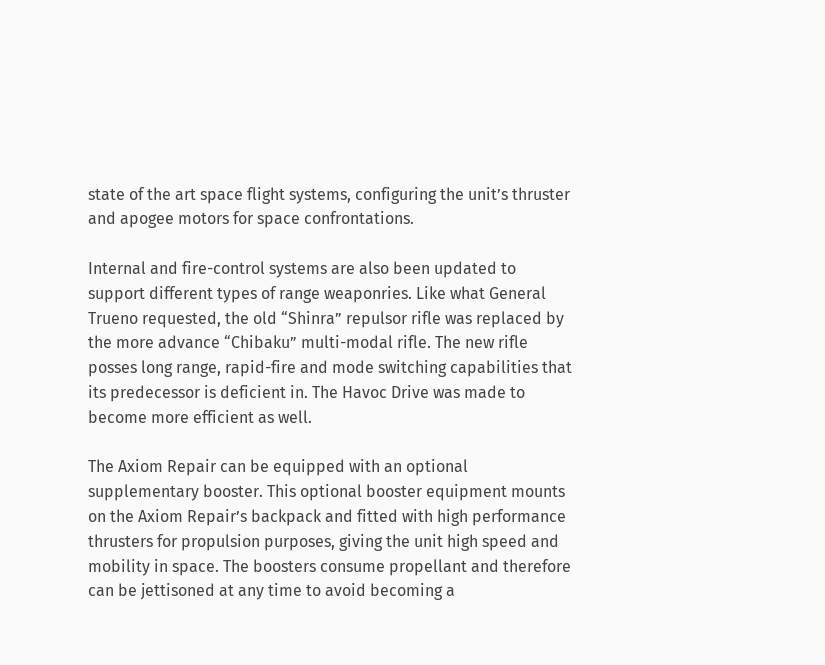state of the art space flight systems, configuring the unit’s thruster and apogee motors for space confrontations.

Internal and fire-control systems are also been updated to support different types of range weaponries. Like what General Trueno requested, the old “Shinra” repulsor rifle was replaced by the more advance “Chibaku” multi-modal rifle. The new rifle posses long range, rapid-fire and mode switching capabilities that its predecessor is deficient in. The Havoc Drive was made to become more efficient as well.

The Axiom Repair can be equipped with an optional supplementary booster. This optional booster equipment mounts on the Axiom Repair’s backpack and fitted with high performance thrusters for propulsion purposes, giving the unit high speed and mobility in space. The boosters consume propellant and therefore can be jettisoned at any time to avoid becoming a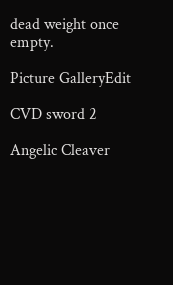dead weight once empty.

Picture GalleryEdit

CVD sword 2

Angelic Cleaver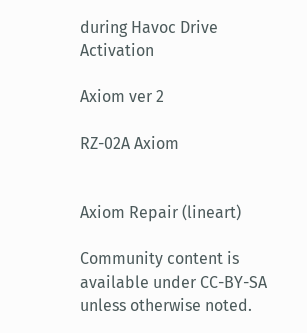during Havoc Drive Activation

Axiom ver 2

RZ-02A Axiom


Axiom Repair (lineart)

Community content is available under CC-BY-SA unless otherwise noted.